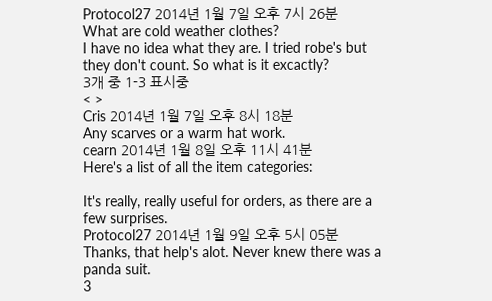Protocol27 2014년 1월 7일 오후 7시 26분
What are cold weather clothes?
I have no idea what they are. I tried robe's but they don't count. So what is it excactly?
3개 중 1-3 표시중
< >
Cris 2014년 1월 7일 오후 8시 18분
Any scarves or a warm hat work.
cearn 2014년 1월 8일 오후 11시 41분
Here's a list of all the item categories:

It's really, really useful for orders, as there are a few surprises.
Protocol27 2014년 1월 9일 오후 5시 05분
Thanks, that help's alot. Never knew there was a panda suit.
3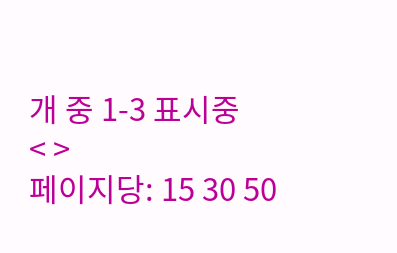개 중 1-3 표시중
< >
페이지당: 15 30 50